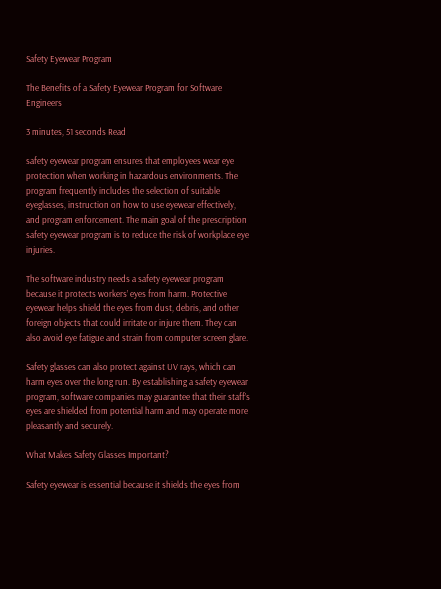Safety Eyewear Program

The Benefits of a Safety Eyewear Program for Software Engineers

3 minutes, 51 seconds Read

safety eyewear program ensures that employees wear eye protection when working in hazardous environments. The program frequently includes the selection of suitable eyeglasses, instruction on how to use eyewear effectively, and program enforcement. The main goal of the prescription safety eyewear program is to reduce the risk of workplace eye injuries.

The software industry needs a safety eyewear program because it protects workers’ eyes from harm. Protective eyewear helps shield the eyes from dust, debris, and other foreign objects that could irritate or injure them. They can also avoid eye fatigue and strain from computer screen glare.

Safety glasses can also protect against UV rays, which can harm eyes over the long run. By establishing a safety eyewear program, software companies may guarantee that their staff’s eyes are shielded from potential harm and may operate more pleasantly and securely.

What Makes Safety Glasses Important?

Safety eyewear is essential because it shields the eyes from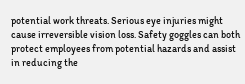potential work threats. Serious eye injuries might cause irreversible vision loss. Safety goggles can both protect employees from potential hazards and assist in reducing the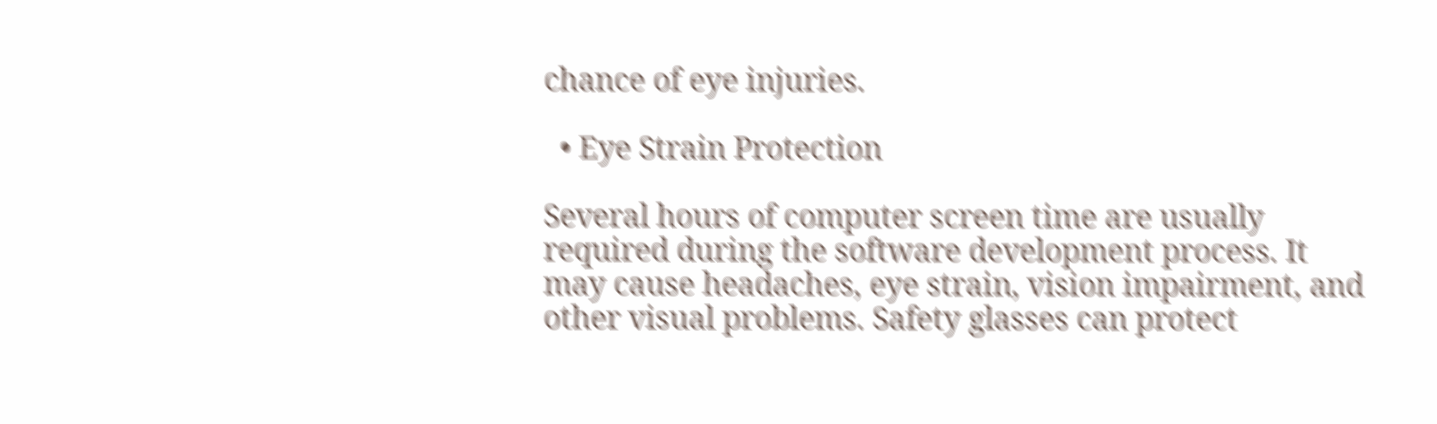chance of eye injuries.

  • Eye Strain Protection

Several hours of computer screen time are usually required during the software development process. It may cause headaches, eye strain, vision impairment, and other visual problems. Safety glasses can protect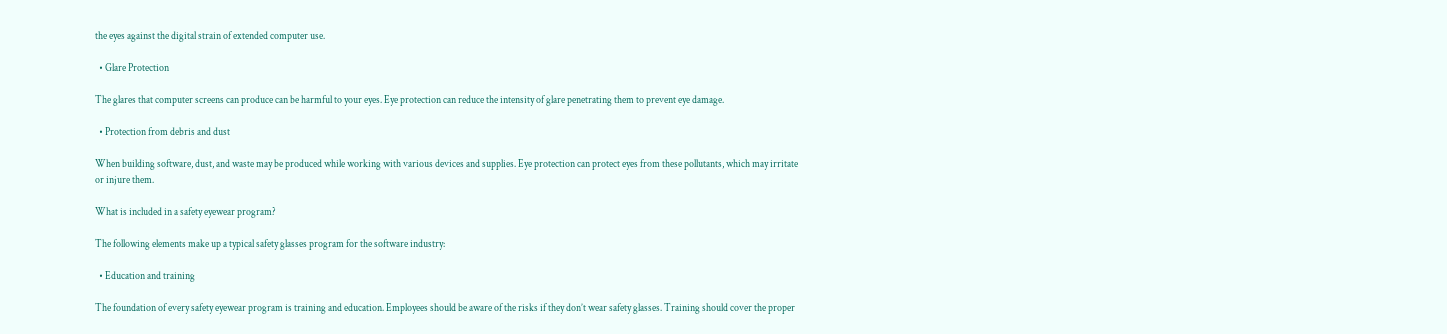the eyes against the digital strain of extended computer use.

  • Glare Protection

The glares that computer screens can produce can be harmful to your eyes. Eye protection can reduce the intensity of glare penetrating them to prevent eye damage.

  • Protection from debris and dust

When building software, dust, and waste may be produced while working with various devices and supplies. Eye protection can protect eyes from these pollutants, which may irritate or injure them.

What is included in a safety eyewear program?

The following elements make up a typical safety glasses program for the software industry:

  • Education and training

The foundation of every safety eyewear program is training and education. Employees should be aware of the risks if they don’t wear safety glasses. Training should cover the proper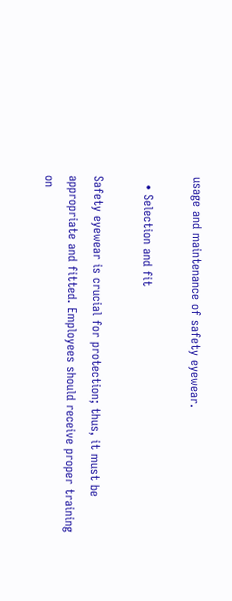usage and maintenance of safety eyewear.

  • Selection and fit

Safety eyewear is crucial for protection; thus, it must be appropriate and fitted. Employees should receive proper training on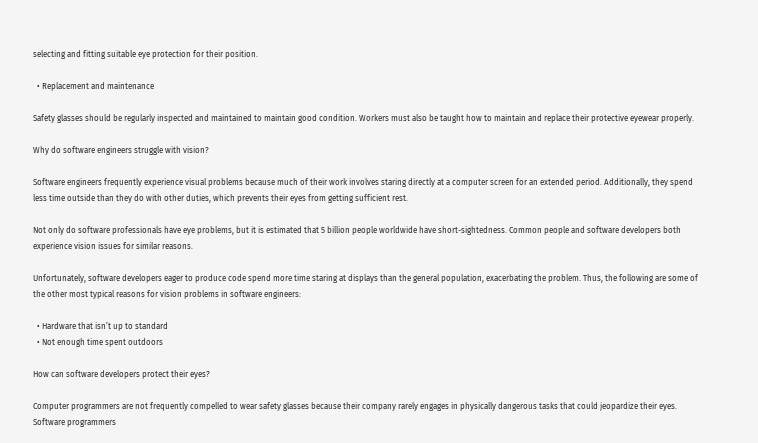selecting and fitting suitable eye protection for their position.

  • Replacement and maintenance

Safety glasses should be regularly inspected and maintained to maintain good condition. Workers must also be taught how to maintain and replace their protective eyewear properly.

Why do software engineers struggle with vision?

Software engineers frequently experience visual problems because much of their work involves staring directly at a computer screen for an extended period. Additionally, they spend less time outside than they do with other duties, which prevents their eyes from getting sufficient rest.

Not only do software professionals have eye problems, but it is estimated that 5 billion people worldwide have short-sightedness. Common people and software developers both experience vision issues for similar reasons.

Unfortunately, software developers eager to produce code spend more time staring at displays than the general population, exacerbating the problem. Thus, the following are some of the other most typical reasons for vision problems in software engineers:

  • Hardware that isn’t up to standard
  • Not enough time spent outdoors

How can software developers protect their eyes?

Computer programmers are not frequently compelled to wear safety glasses because their company rarely engages in physically dangerous tasks that could jeopardize their eyes. Software programmers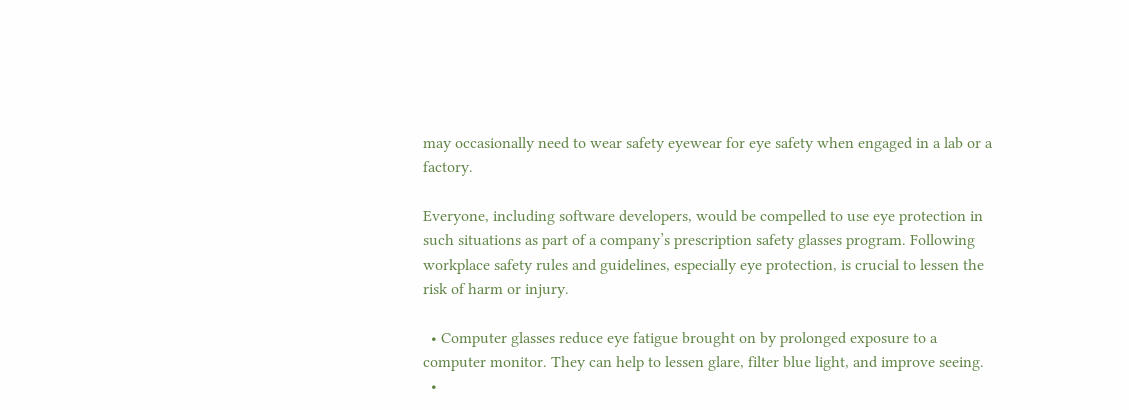may occasionally need to wear safety eyewear for eye safety when engaged in a lab or a factory.

Everyone, including software developers, would be compelled to use eye protection in such situations as part of a company’s prescription safety glasses program. Following workplace safety rules and guidelines, especially eye protection, is crucial to lessen the risk of harm or injury.

  • Computer glasses reduce eye fatigue brought on by prolonged exposure to a computer monitor. They can help to lessen glare, filter blue light, and improve seeing.
  •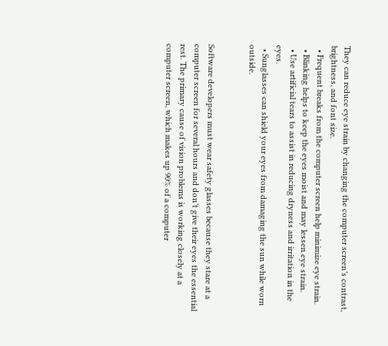They can reduce eye strain by changing the computer screen’s contrast, brightness, and font size.
  • Frequent breaks from the computer screen help minimize eye strain.
  • Blinking helps to keep the eyes moist and may lessen eye strain.
  • Use artificial tears to assist in reducing dryness and irritation in the eyes.
  • Sunglasses can shield your eyes from damaging the sun while worn outside.


Software developers must wear safety glasses because they stare at a computer screen for several hours and don’t give their eyes the essential rest. The primary cause of vision problems is working closely at a computer screen, which makes up 90% of a computer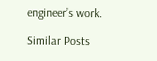engineer’s work.

Similar Posts